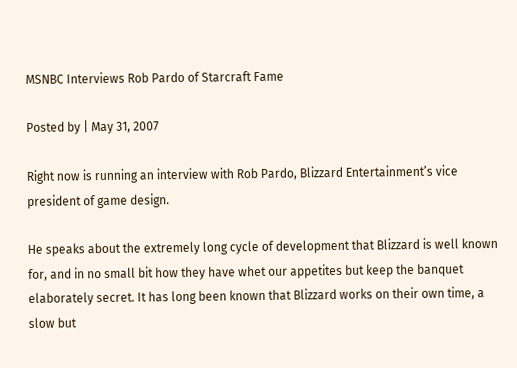MSNBC Interviews Rob Pardo of Starcraft Fame

Posted by | May 31, 2007

Right now is running an interview with Rob Pardo, Blizzard Entertainment’s vice president of game design.

He speaks about the extremely long cycle of development that Blizzard is well known for, and in no small bit how they have whet our appetites but keep the banquet elaborately secret. It has long been known that Blizzard works on their own time, a slow but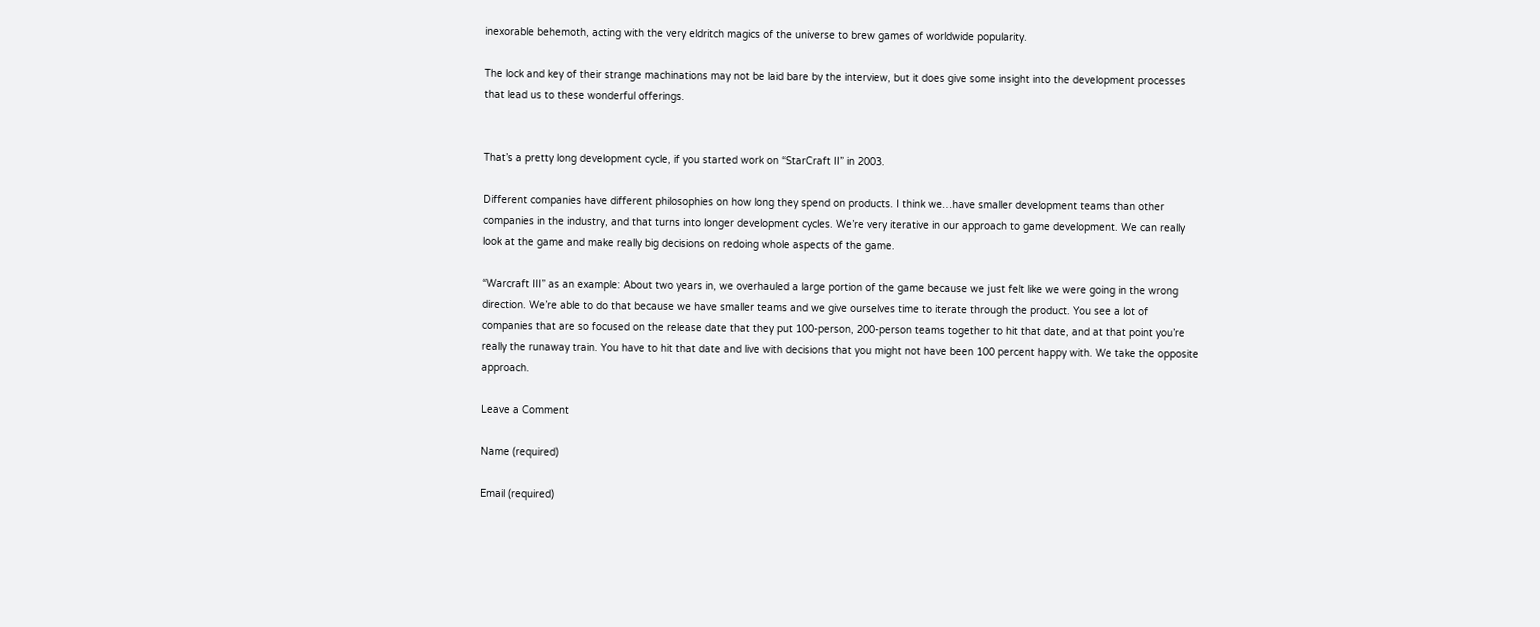inexorable behemoth, acting with the very eldritch magics of the universe to brew games of worldwide popularity.

The lock and key of their strange machinations may not be laid bare by the interview, but it does give some insight into the development processes that lead us to these wonderful offerings.


That’s a pretty long development cycle, if you started work on “StarCraft II” in 2003.

Different companies have different philosophies on how long they spend on products. I think we…have smaller development teams than other companies in the industry, and that turns into longer development cycles. We’re very iterative in our approach to game development. We can really look at the game and make really big decisions on redoing whole aspects of the game.

“Warcraft III” as an example: About two years in, we overhauled a large portion of the game because we just felt like we were going in the wrong direction. We’re able to do that because we have smaller teams and we give ourselves time to iterate through the product. You see a lot of companies that are so focused on the release date that they put 100-person, 200-person teams together to hit that date, and at that point you’re really the runaway train. You have to hit that date and live with decisions that you might not have been 100 percent happy with. We take the opposite approach.

Leave a Comment

Name (required)

Email (required)